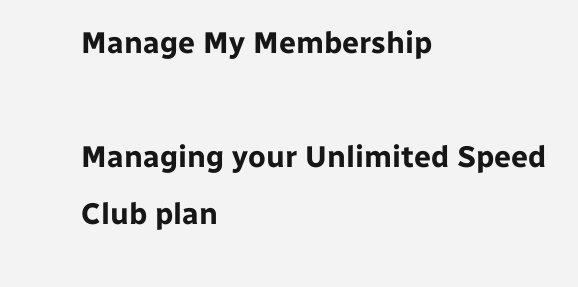Manage My Membership

Managing your Unlimited Speed Club plan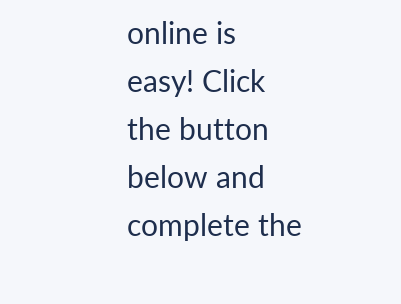online is easy! Click the button below and complete the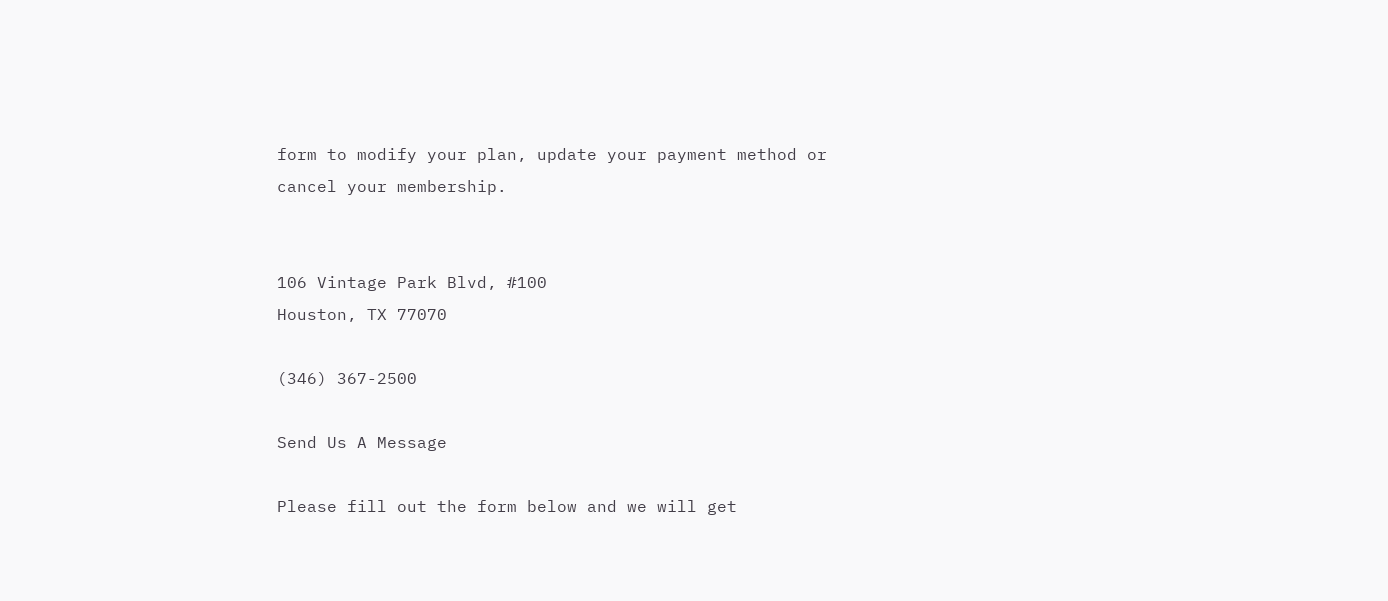form to modify your plan, update your payment method or cancel your membership.


106 Vintage Park Blvd, #100
Houston, TX 77070

(346) 367-2500

Send Us A Message

Please fill out the form below and we will get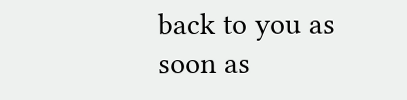back to you as soon as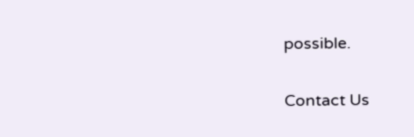possible.

Contact Us